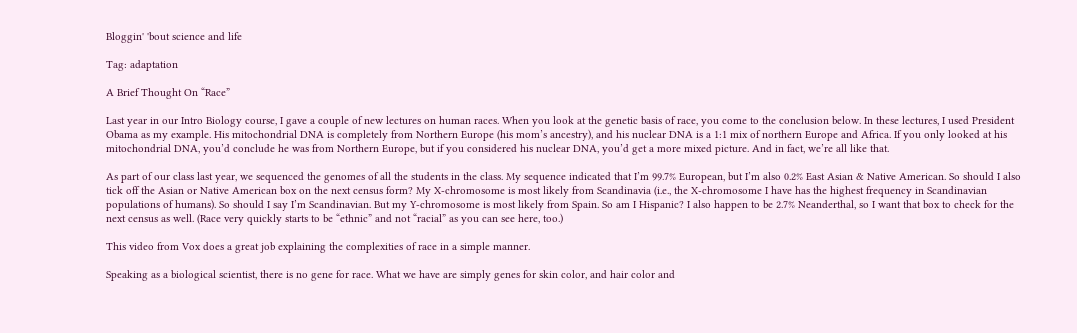Bloggin' 'bout science and life

Tag: adaptation

A Brief Thought On “Race”

Last year in our Intro Biology course, I gave a couple of new lectures on human races. When you look at the genetic basis of race, you come to the conclusion below. In these lectures, I used President Obama as my example. His mitochondrial DNA is completely from Northern Europe (his mom’s ancestry), and his nuclear DNA is a 1:1 mix of northern Europe and Africa. If you only looked at his mitochondrial DNA, you’d conclude he was from Northern Europe, but if you considered his nuclear DNA, you’d get a more mixed picture. And in fact, we’re all like that.

As part of our class last year, we sequenced the genomes of all the students in the class. My sequence indicated that I’m 99.7% European, but I’m also 0.2% East Asian & Native American. So should I also tick off the Asian or Native American box on the next census form? My X-chromosome is most likely from Scandinavia (i.e., the X-chromosome I have has the highest frequency in Scandinavian populations of humans). So should I say I’m Scandinavian. But my Y-chromosome is most likely from Spain. So am I Hispanic? I also happen to be 2.7% Neanderthal, so I want that box to check for the next census as well. (Race very quickly starts to be “ethnic” and not “racial” as you can see here, too.)

This video from Vox does a great job explaining the complexities of race in a simple manner.

Speaking as a biological scientist, there is no gene for race. What we have are simply genes for skin color, and hair color and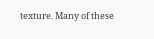texture. Many of these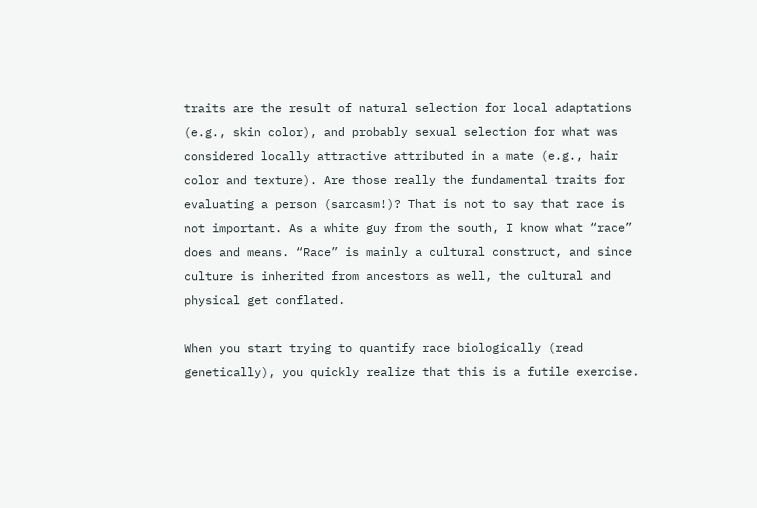traits are the result of natural selection for local adaptations (e.g., skin color), and probably sexual selection for what was considered locally attractive attributed in a mate (e.g., hair color and texture). Are those really the fundamental traits for evaluating a person (sarcasm!)? That is not to say that race is not important. As a white guy from the south, I know what “race” does and means. “Race” is mainly a cultural construct, and since culture is inherited from ancestors as well, the cultural and physical get conflated.

When you start trying to quantify race biologically (read genetically), you quickly realize that this is a futile exercise.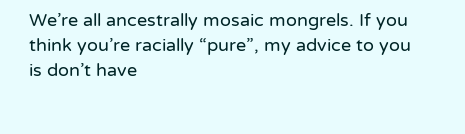We’re all ancestrally mosaic mongrels. If you think you’re racially “pure”, my advice to you is don’t have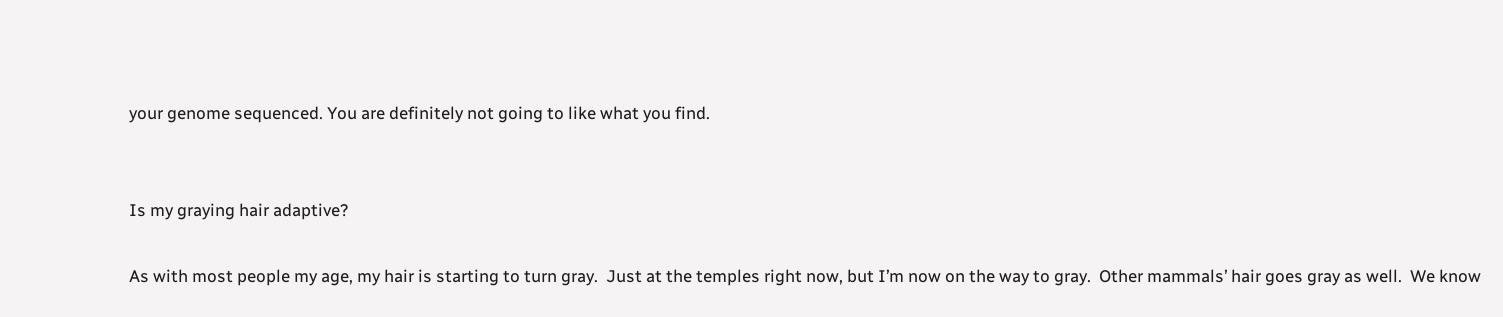your genome sequenced. You are definitely not going to like what you find.


Is my graying hair adaptive?

As with most people my age, my hair is starting to turn gray.  Just at the temples right now, but I’m now on the way to gray.  Other mammals’ hair goes gray as well.  We know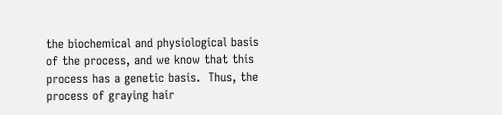the biochemical and physiological basis of the process, and we know that this process has a genetic basis.  Thus, the process of graying hair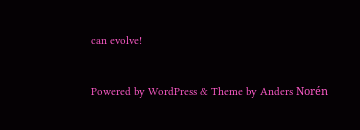can evolve!


Powered by WordPress & Theme by Anders Norén